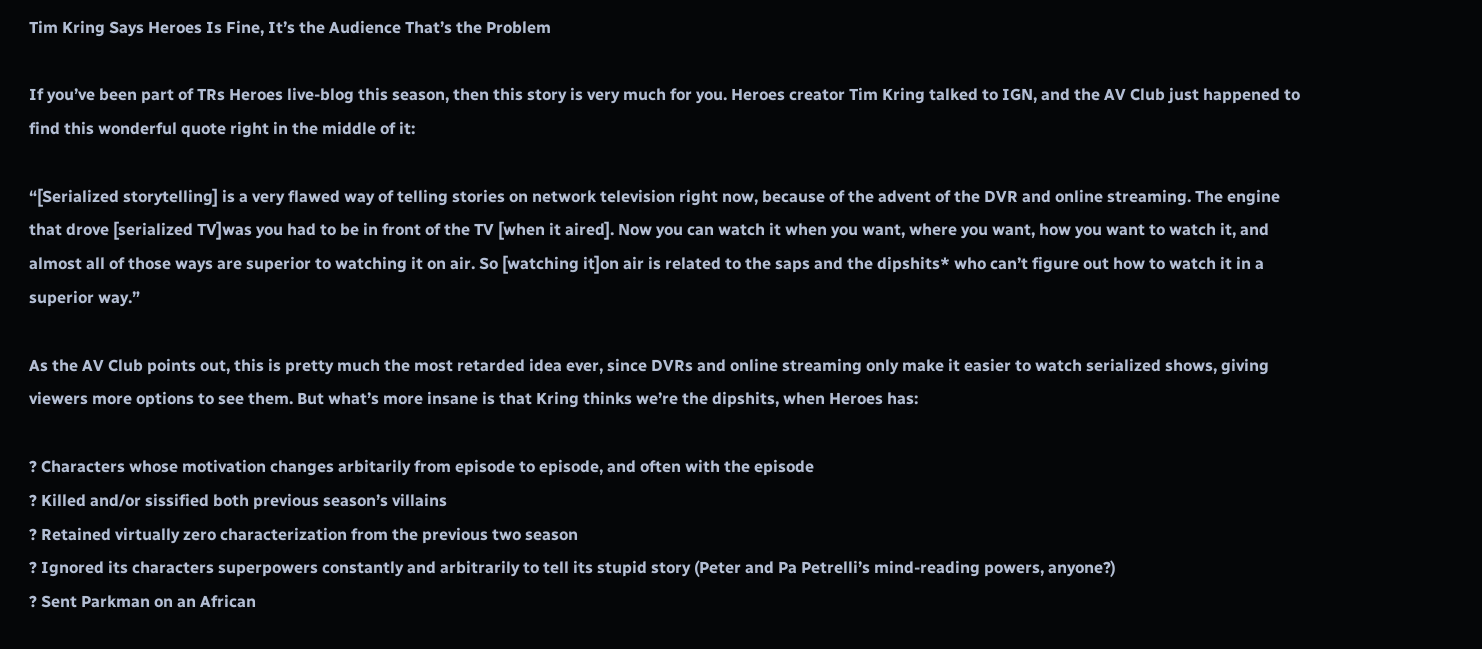Tim Kring Says Heroes Is Fine, It’s the Audience That’s the Problem

If you’ve been part of TRs Heroes live-blog this season, then this story is very much for you. Heroes creator Tim Kring talked to IGN, and the AV Club just happened to find this wonderful quote right in the middle of it:

“[Serialized storytelling] is a very flawed way of telling stories on network television right now, because of the advent of the DVR and online streaming. The engine that drove [serialized TV]was you had to be in front of the TV [when it aired]. Now you can watch it when you want, where you want, how you want to watch it, and almost all of those ways are superior to watching it on air. So [watching it]on air is related to the saps and the dipshits* who can’t figure out how to watch it in a superior way.”

As the AV Club points out, this is pretty much the most retarded idea ever, since DVRs and online streaming only make it easier to watch serialized shows, giving viewers more options to see them. But what’s more insane is that Kring thinks we’re the dipshits, when Heroes has:

? Characters whose motivation changes arbitarily from episode to episode, and often with the episode
? Killed and/or sissified both previous season’s villains
? Retained virtually zero characterization from the previous two season
? Ignored its characters superpowers constantly and arbitrarily to tell its stupid story (Peter and Pa Petrelli’s mind-reading powers, anyone?)
? Sent Parkman on an African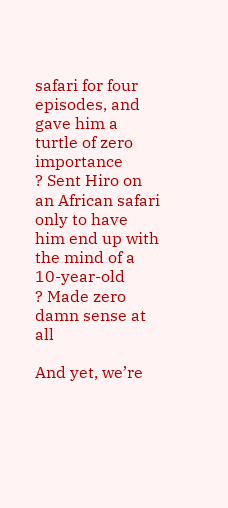safari for four episodes, and gave him a turtle of zero importance
? Sent Hiro on an African safari only to have him end up with the mind of a 10-year-old
? Made zero damn sense at all

And yet, we’re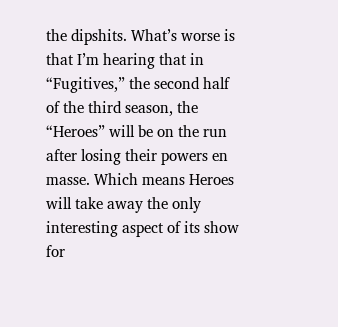the dipshits. What’s worse is that I’m hearing that in “Fugitives,” the second half of the third season, the “Heroes” will be on the run after losing their powers en masse. Which means Heroes will take away the only interesting aspect of its show for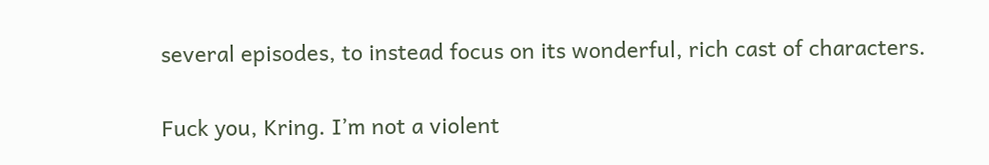several episodes, to instead focus on its wonderful, rich cast of characters.

Fuck you, Kring. I’m not a violent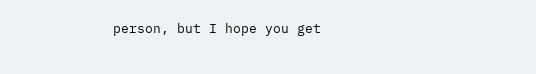person, but I hope you get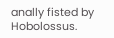anally fisted by Hobolossus.